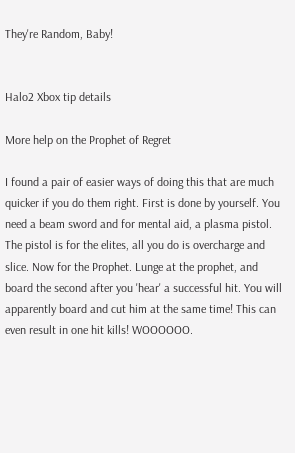They're Random, Baby!


Halo2 Xbox tip details

More help on the Prophet of Regret

I found a pair of easier ways of doing this that are much quicker if you do them right. First is done by yourself. You need a beam sword and for mental aid, a plasma pistol. The pistol is for the elites, all you do is overcharge and slice. Now for the Prophet. Lunge at the prophet, and board the second after you 'hear' a successful hit. You will apparently board and cut him at the same time! This can even result in one hit kills! WOOOOOO.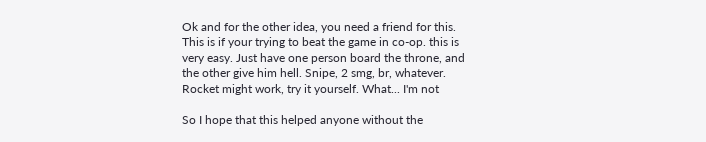Ok and for the other idea, you need a friend for this. This is if your trying to beat the game in co-op. this is very easy. Just have one person board the throne, and the other give him hell. Snipe, 2 smg, br, whatever. Rocket might work, try it yourself. What... I'm not

So I hope that this helped anyone without the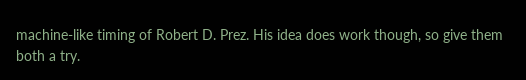machine-like timing of Robert D. Prez. His idea does work though, so give them both a try.